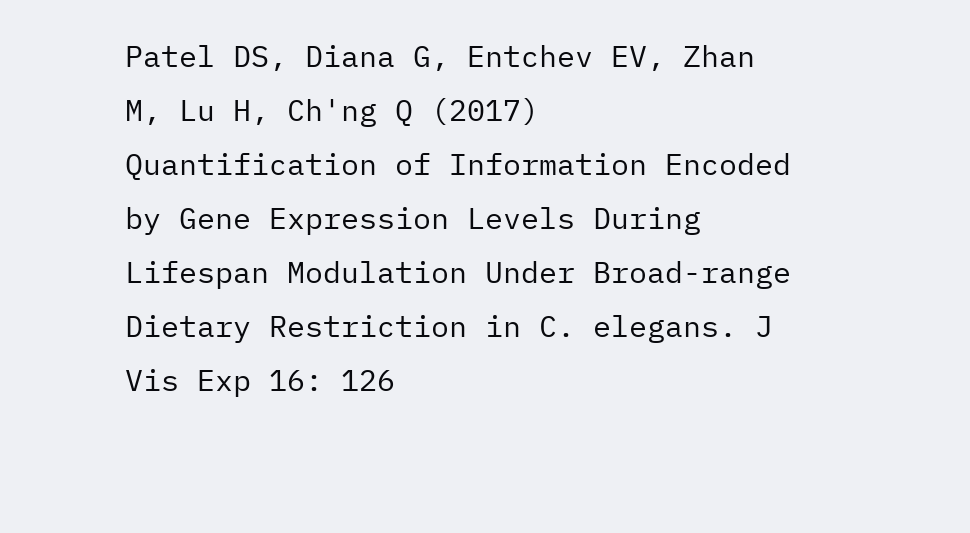Patel DS, Diana G, Entchev EV, Zhan M, Lu H, Ch'ng Q (2017) Quantification of Information Encoded by Gene Expression Levels During Lifespan Modulation Under Broad-range Dietary Restriction in C. elegans. J Vis Exp 16: 126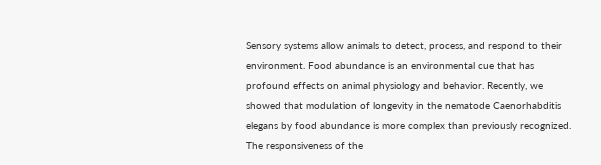Sensory systems allow animals to detect, process, and respond to their environment. Food abundance is an environmental cue that has profound effects on animal physiology and behavior. Recently, we showed that modulation of longevity in the nematode Caenorhabditis elegans by food abundance is more complex than previously recognized. The responsiveness of the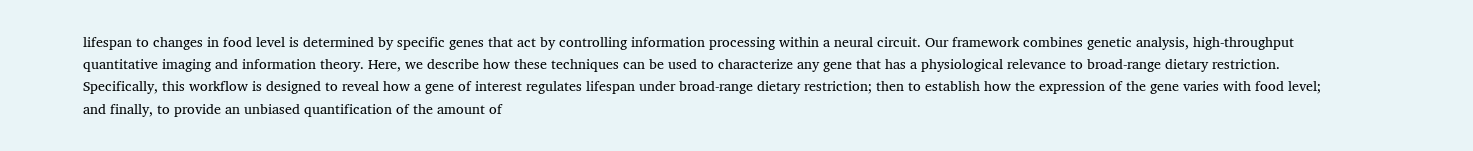lifespan to changes in food level is determined by specific genes that act by controlling information processing within a neural circuit. Our framework combines genetic analysis, high-throughput quantitative imaging and information theory. Here, we describe how these techniques can be used to characterize any gene that has a physiological relevance to broad-range dietary restriction. Specifically, this workflow is designed to reveal how a gene of interest regulates lifespan under broad-range dietary restriction; then to establish how the expression of the gene varies with food level; and finally, to provide an unbiased quantification of the amount of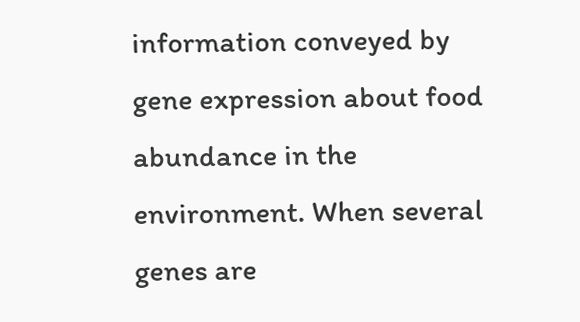information conveyed by gene expression about food abundance in the environment. When several genes are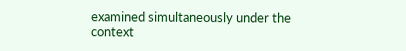examined simultaneously under the context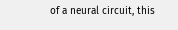of a neural circuit, this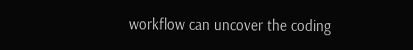workflow can uncover the coding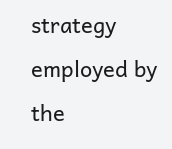strategy employed by the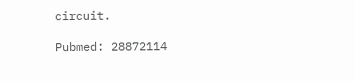circuit.

Pubmed: 28872114